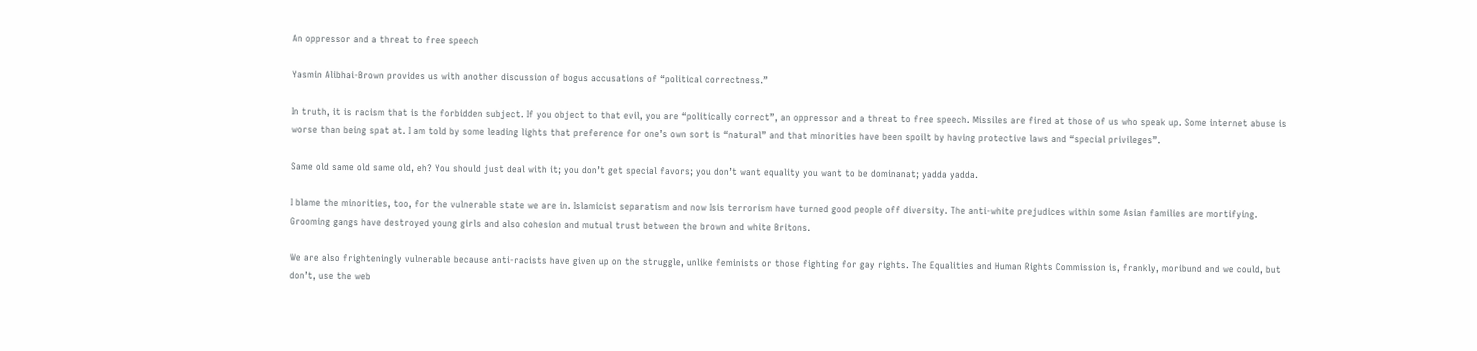An oppressor and a threat to free speech

Yasmin Alibhai-Brown provides us with another discussion of bogus accusations of “political correctness.”

In truth, it is racism that is the forbidden subject. If you object to that evil, you are “politically correct”, an oppressor and a threat to free speech. Missiles are fired at those of us who speak up. Some internet abuse is worse than being spat at. I am told by some leading lights that preference for one’s own sort is “natural” and that minorities have been spoilt by having protective laws and “special privileges”.

Same old same old same old, eh? You should just deal with it; you don’t get special favors; you don’t want equality you want to be dominanat; yadda yadda.

I blame the minorities, too, for the vulnerable state we are in. Islamicist separatism and now Isis terrorism have turned good people off diversity. The anti-white prejudices within some Asian families are mortifying. Grooming gangs have destroyed young girls and also cohesion and mutual trust between the brown and white Britons.

We are also frighteningly vulnerable because anti-racists have given up on the struggle, unlike feminists or those fighting for gay rights. The Equalities and Human Rights Commission is, frankly, moribund and we could, but don’t, use the web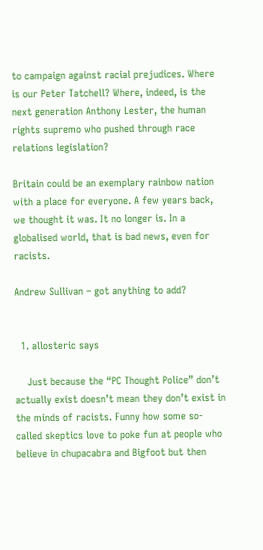to campaign against racial prejudices. Where is our Peter Tatchell? Where, indeed, is the next generation Anthony Lester, the human rights supremo who pushed through race relations legislation?

Britain could be an exemplary rainbow nation with a place for everyone. A few years back, we thought it was. It no longer is. In a globalised world, that is bad news, even for racists.

Andrew Sullivan – got anything to add?


  1. allosteric says

    Just because the “PC Thought Police” don’t actually exist doesn’t mean they don’t exist in the minds of racists. Funny how some so-called skeptics love to poke fun at people who believe in chupacabra and Bigfoot but then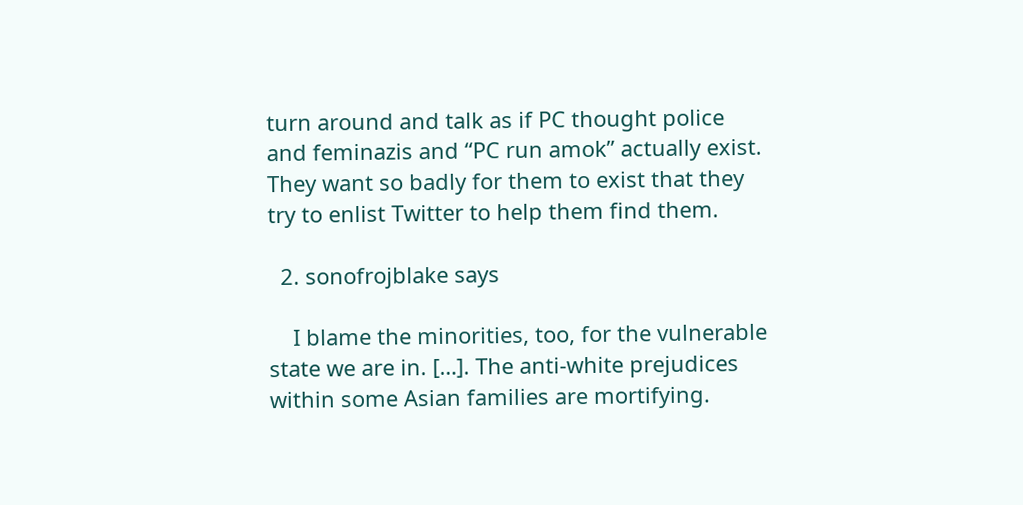turn around and talk as if PC thought police and feminazis and “PC run amok” actually exist. They want so badly for them to exist that they try to enlist Twitter to help them find them.

  2. sonofrojblake says

    I blame the minorities, too, for the vulnerable state we are in. […]. The anti-white prejudices within some Asian families are mortifying.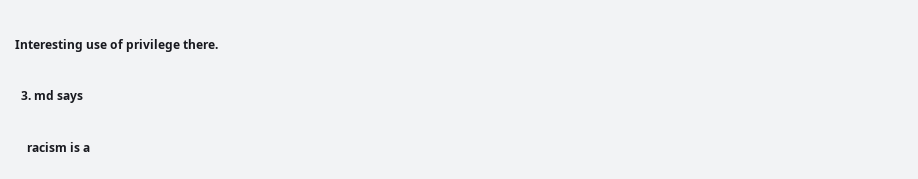Interesting use of privilege there.

  3. md says

    racism is a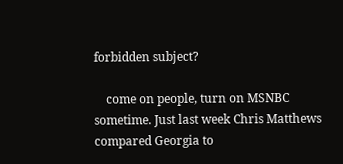forbidden subject?

    come on people, turn on MSNBC sometime. Just last week Chris Matthews compared Georgia to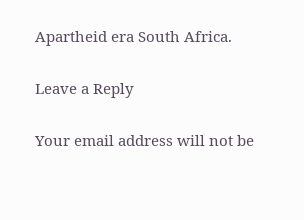Apartheid era South Africa.

Leave a Reply

Your email address will not be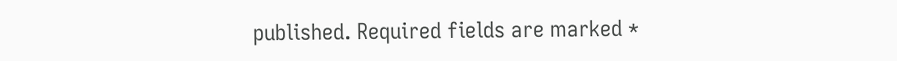published. Required fields are marked *